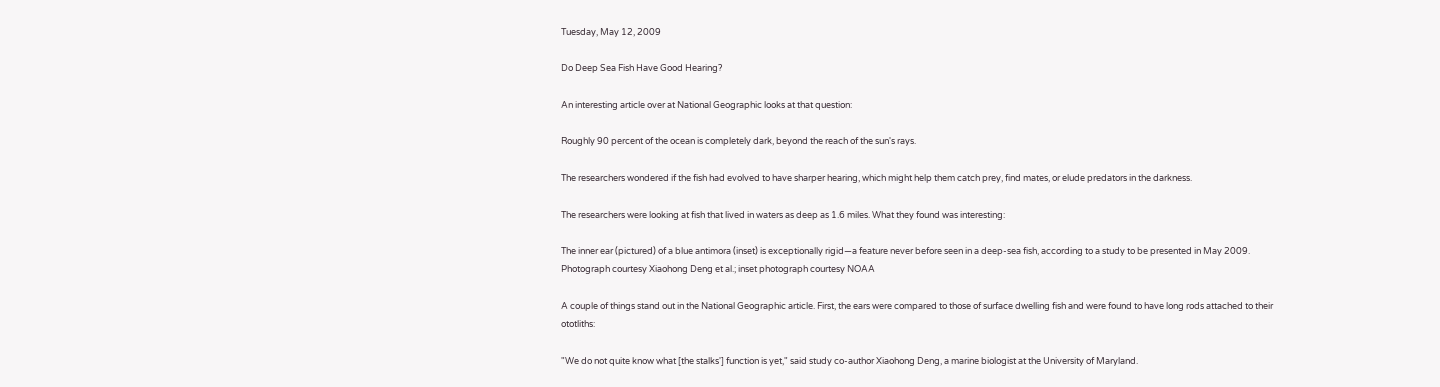Tuesday, May 12, 2009

Do Deep Sea Fish Have Good Hearing?

An interesting article over at National Geographic looks at that question:

Roughly 90 percent of the ocean is completely dark, beyond the reach of the sun's rays.

The researchers wondered if the fish had evolved to have sharper hearing, which might help them catch prey, find mates, or elude predators in the darkness.

The researchers were looking at fish that lived in waters as deep as 1.6 miles. What they found was interesting:

The inner ear (pictured) of a blue antimora (inset) is exceptionally rigid—a feature never before seen in a deep-sea fish, according to a study to be presented in May 2009.
Photograph courtesy Xiaohong Deng et al.; inset photograph courtesy NOAA

A couple of things stand out in the National Geographic article. First, the ears were compared to those of surface dwelling fish and were found to have long rods attached to their ototliths:

"We do not quite know what [the stalks'] function is yet," said study co-author Xiaohong Deng, a marine biologist at the University of Maryland.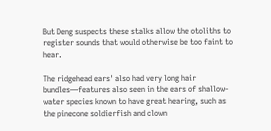But Deng suspects these stalks allow the otoliths to register sounds that would otherwise be too faint to hear.

The ridgehead ears' also had very long hair bundles—features also seen in the ears of shallow-water species known to have great hearing, such as the pinecone soldierfish and clown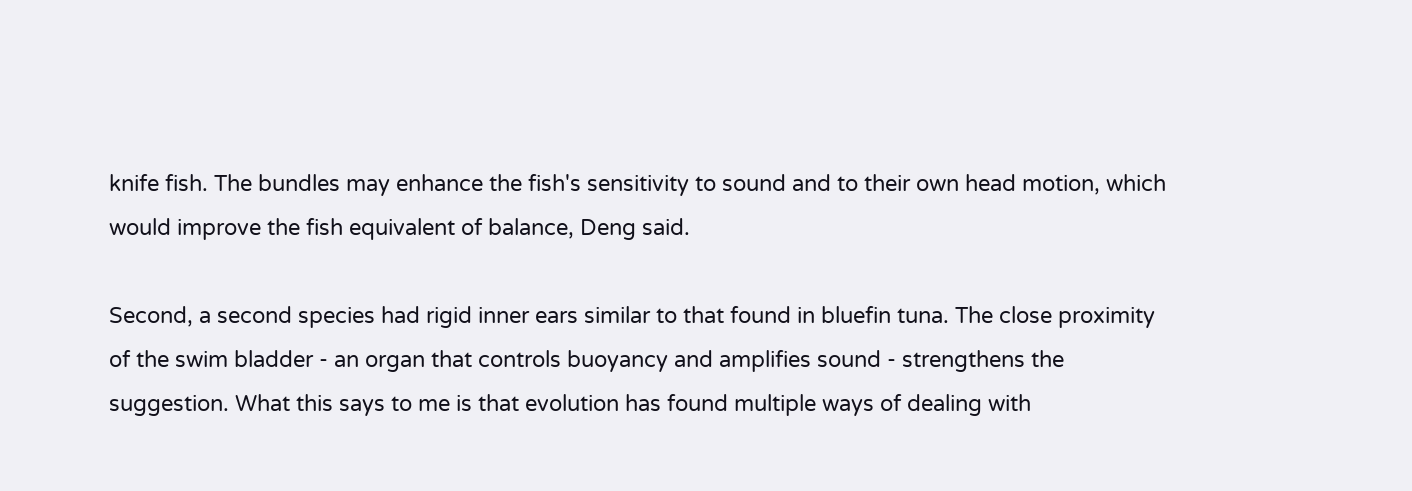knife fish. The bundles may enhance the fish's sensitivity to sound and to their own head motion, which would improve the fish equivalent of balance, Deng said.

Second, a second species had rigid inner ears similar to that found in bluefin tuna. The close proximity of the swim bladder - an organ that controls buoyancy and amplifies sound - strengthens the suggestion. What this says to me is that evolution has found multiple ways of dealing with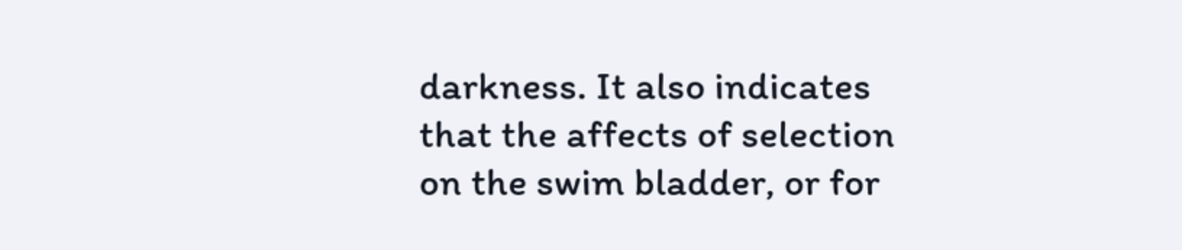darkness. It also indicates that the affects of selection on the swim bladder, or for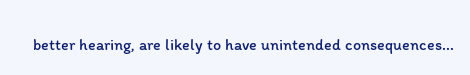better hearing, are likely to have unintended consequences...